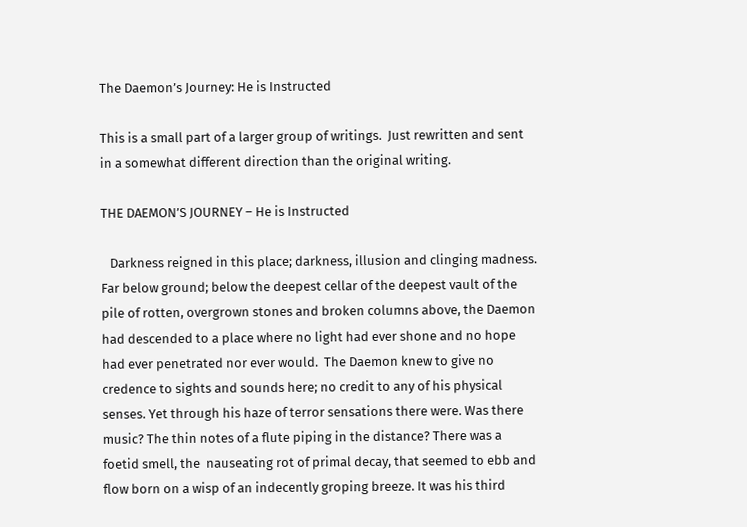The Daemon’s Journey: He is Instructed

This is a small part of a larger group of writings.  Just rewritten and sent in a somewhat different direction than the original writing.

THE DAEMON’S JOURNEY – He is Instructed

   Darkness reigned in this place; darkness, illusion and clinging madness.  Far below ground; below the deepest cellar of the deepest vault of the pile of rotten, overgrown stones and broken columns above, the Daemon had descended to a place where no light had ever shone and no hope had ever penetrated nor ever would.  The Daemon knew to give no credence to sights and sounds here; no credit to any of his physical senses. Yet through his haze of terror sensations there were. Was there music? The thin notes of a flute piping in the distance? There was a foetid smell, the  nauseating rot of primal decay, that seemed to ebb and flow born on a wisp of an indecently groping breeze. It was his third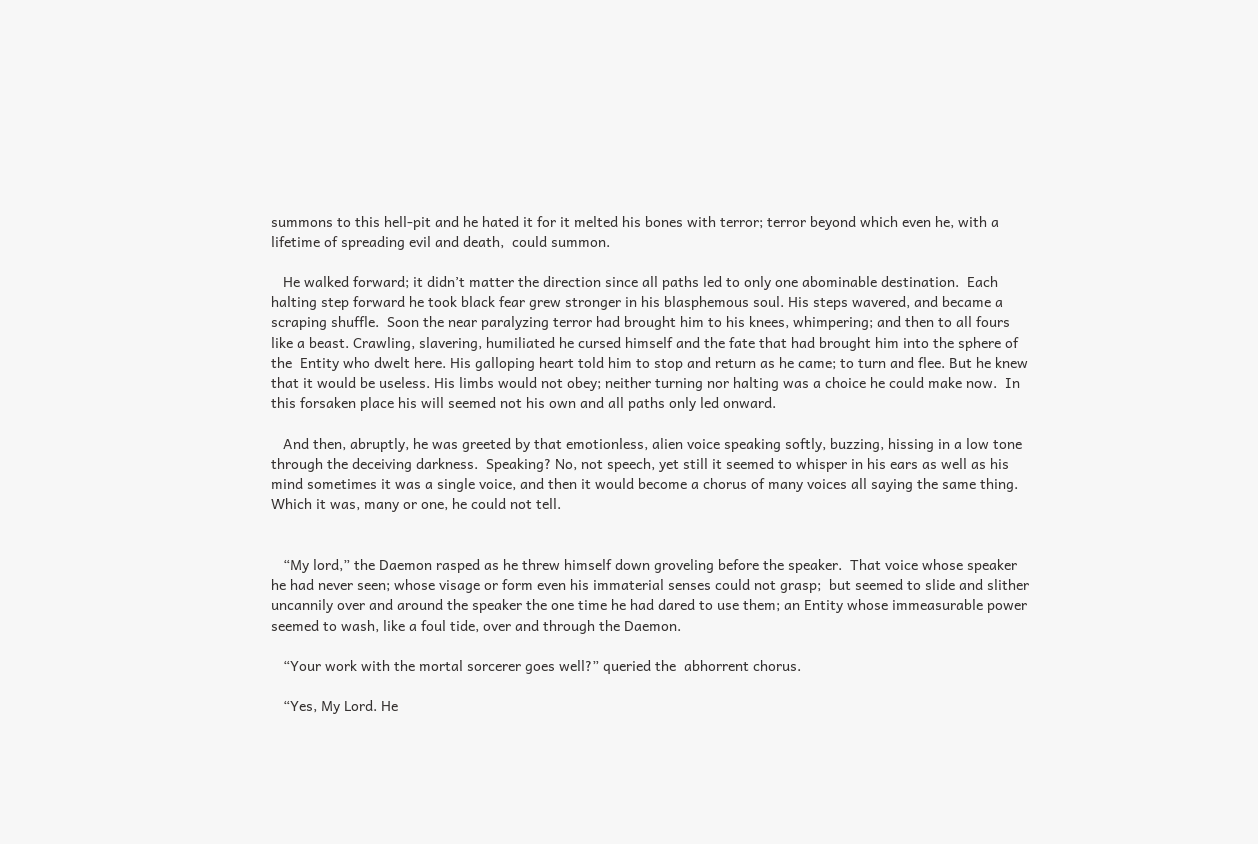summons to this hell-pit and he hated it for it melted his bones with terror; terror beyond which even he, with a lifetime of spreading evil and death,  could summon.

   He walked forward; it didn’t matter the direction since all paths led to only one abominable destination.  Each halting step forward he took black fear grew stronger in his blasphemous soul. His steps wavered, and became a scraping shuffle.  Soon the near paralyzing terror had brought him to his knees, whimpering; and then to all fours like a beast. Crawling, slavering, humiliated he cursed himself and the fate that had brought him into the sphere of the  Entity who dwelt here. His galloping heart told him to stop and return as he came; to turn and flee. But he knew that it would be useless. His limbs would not obey; neither turning nor halting was a choice he could make now.  In this forsaken place his will seemed not his own and all paths only led onward.

   And then, abruptly, he was greeted by that emotionless, alien voice speaking softly, buzzing, hissing in a low tone through the deceiving darkness.  Speaking? No, not speech, yet still it seemed to whisper in his ears as well as his mind sometimes it was a single voice, and then it would become a chorus of many voices all saying the same thing. Which it was, many or one, he could not tell.


   “My lord,” the Daemon rasped as he threw himself down groveling before the speaker.  That voice whose speaker he had never seen; whose visage or form even his immaterial senses could not grasp;  but seemed to slide and slither uncannily over and around the speaker the one time he had dared to use them; an Entity whose immeasurable power seemed to wash, like a foul tide, over and through the Daemon.

   “Your work with the mortal sorcerer goes well?” queried the  abhorrent chorus.

   “Yes, My Lord. He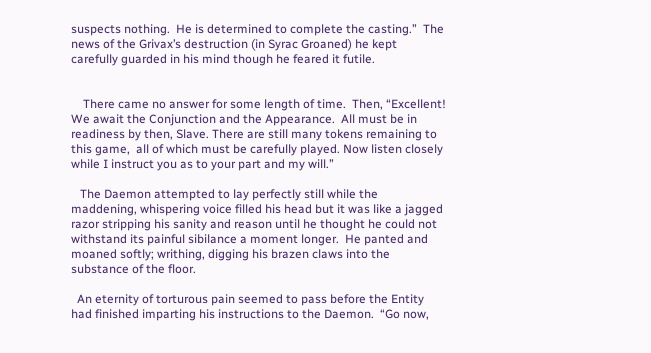suspects nothing.  He is determined to complete the casting.”  The news of the Grivax’s destruction (in Syrac Groaned) he kept carefully guarded in his mind though he feared it futile.


    There came no answer for some length of time.  Then, “Excellent! We await the Conjunction and the Appearance.  All must be in readiness by then, Slave. There are still many tokens remaining to this game,  all of which must be carefully played. Now listen closely while I instruct you as to your part and my will.”

   The Daemon attempted to lay perfectly still while the maddening, whispering voice filled his head but it was like a jagged razor stripping his sanity and reason until he thought he could not withstand its painful sibilance a moment longer.  He panted and moaned softly; writhing, digging his brazen claws into the substance of the floor.

  An eternity of torturous pain seemed to pass before the Entity had finished imparting his instructions to the Daemon.  “Go now,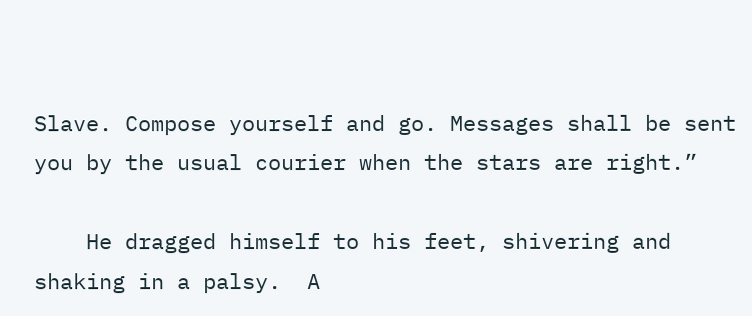Slave. Compose yourself and go. Messages shall be sent you by the usual courier when the stars are right.”

    He dragged himself to his feet, shivering and shaking in a palsy.  A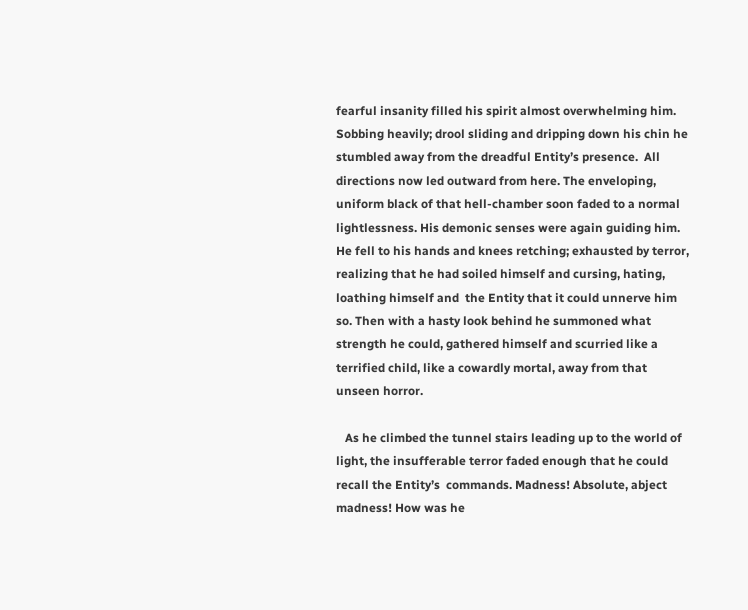fearful insanity filled his spirit almost overwhelming him. Sobbing heavily; drool sliding and dripping down his chin he stumbled away from the dreadful Entity’s presence.  All directions now led outward from here. The enveloping, uniform black of that hell-chamber soon faded to a normal lightlessness. His demonic senses were again guiding him. He fell to his hands and knees retching; exhausted by terror, realizing that he had soiled himself and cursing, hating, loathing himself and  the Entity that it could unnerve him so. Then with a hasty look behind he summoned what strength he could, gathered himself and scurried like a terrified child, like a cowardly mortal, away from that unseen horror.

   As he climbed the tunnel stairs leading up to the world of light, the insufferable terror faded enough that he could recall the Entity’s  commands. Madness! Absolute, abject madness! How was he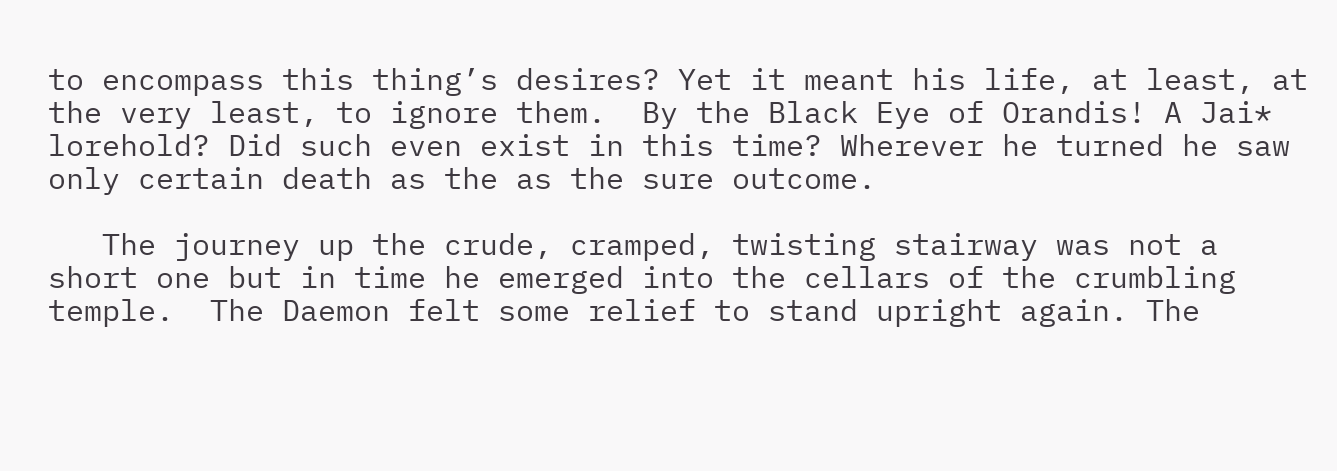to encompass this thing’s desires? Yet it meant his life, at least, at the very least, to ignore them.  By the Black Eye of Orandis! A Jai* lorehold? Did such even exist in this time? Wherever he turned he saw only certain death as the as the sure outcome.

   The journey up the crude, cramped, twisting stairway was not a short one but in time he emerged into the cellars of the crumbling temple.  The Daemon felt some relief to stand upright again. The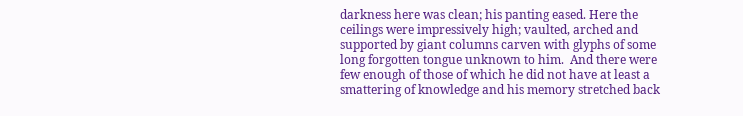darkness here was clean; his panting eased. Here the ceilings were impressively high; vaulted, arched and supported by giant columns carven with glyphs of some long forgotten tongue unknown to him.  And there were few enough of those of which he did not have at least a smattering of knowledge and his memory stretched back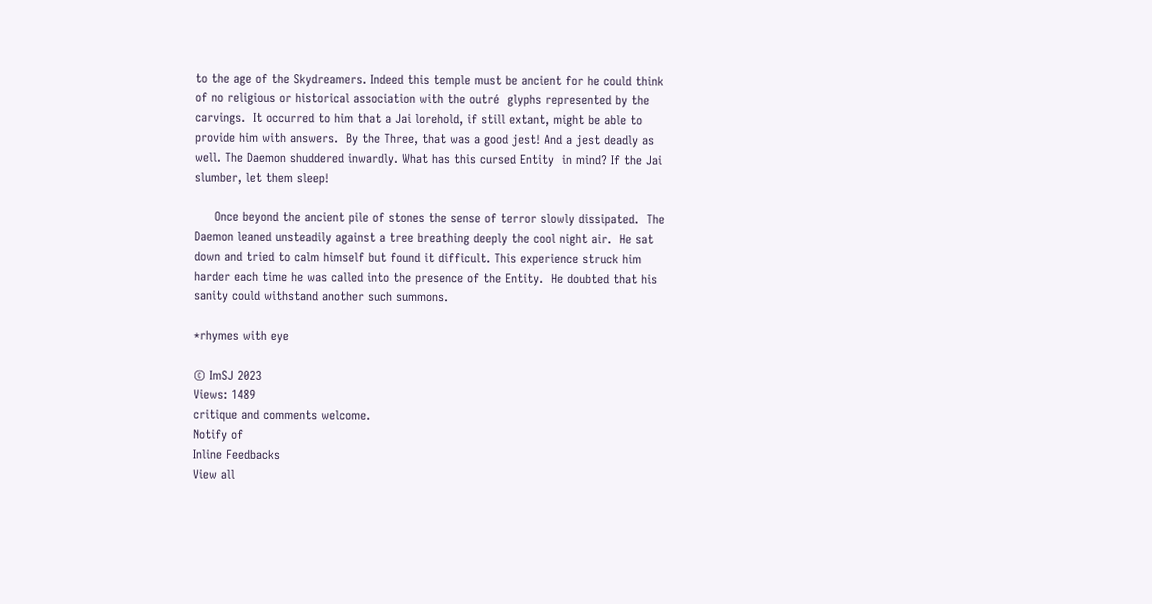to the age of the Skydreamers. Indeed this temple must be ancient for he could think of no religious or historical association with the outré  glyphs represented by the carvings.  It occurred to him that a Jai lorehold, if still extant, might be able to provide him with answers.  By the Three, that was a good jest! And a jest deadly as well. The Daemon shuddered inwardly. What has this cursed Entity  in mind? If the Jai slumber, let them sleep!

     Once beyond the ancient pile of stones the sense of terror slowly dissipated.  The Daemon leaned unsteadily against a tree breathing deeply the cool night air.  He sat down and tried to calm himself but found it difficult. This experience struck him harder each time he was called into the presence of the Entity.  He doubted that his sanity could withstand another such summons.

*rhymes with eye

© ImSJ 2023
Views: 1489
critique and comments welcome.
Notify of
Inline Feedbacks
View all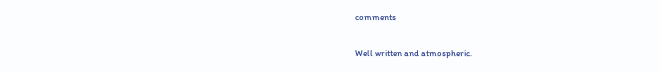comments

Well written and atmospheric.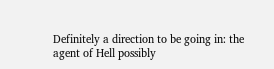Definitely a direction to be going in: the agent of Hell possibly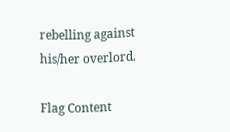rebelling against his/her overlord.

Flag Content